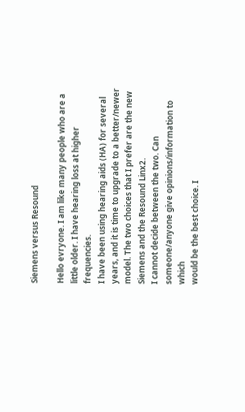Siemens versus Resound

Hello evryone. I am like many people who are a little older. I have hearing loss at higher frequencies.
I have been using hearing aids (HA) for several years, and it is time to upgrade to a better/newer
model. The two choices that I prefer are the new Siemens and the Resound Linx2.
I cannot decide between the two. Can someone/anyone give opinions/information to which
would be the best choice. I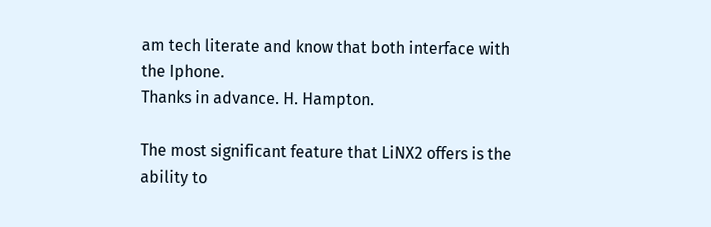am tech literate and know that both interface with the Iphone.
Thanks in advance. H. Hampton.

The most significant feature that LiNX2 offers is the ability to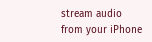stream audio from your iPhone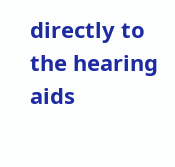directly to the hearing aids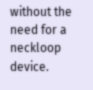without the need for a neckloop device.